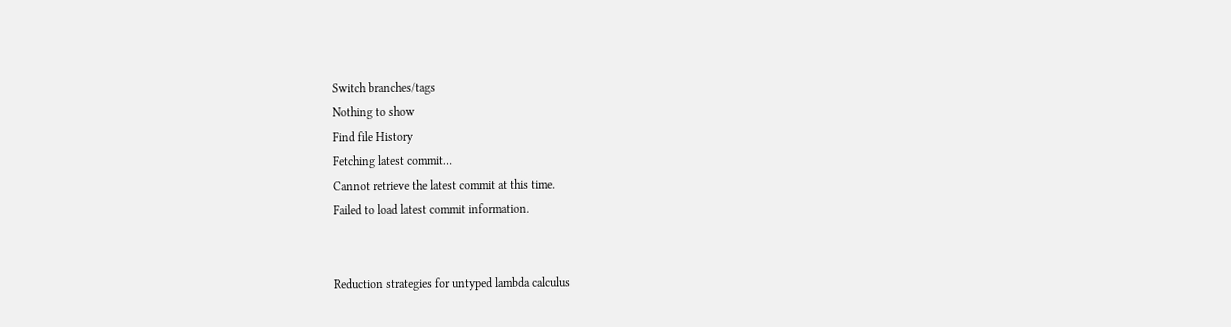Switch branches/tags
Nothing to show
Find file History
Fetching latest commit…
Cannot retrieve the latest commit at this time.
Failed to load latest commit information.


Reduction strategies for untyped lambda calculus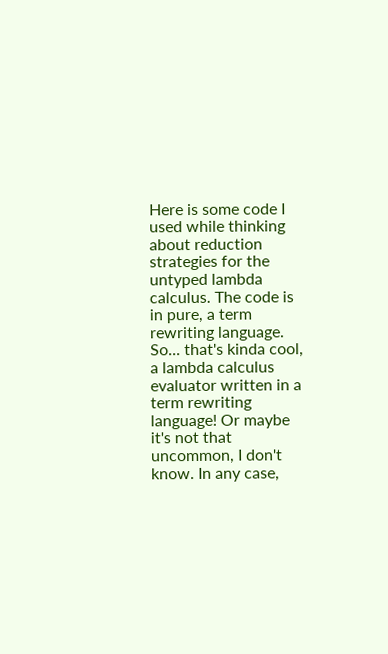Here is some code I used while thinking about reduction strategies for the untyped lambda calculus. The code is in pure, a term rewriting language. So... that's kinda cool, a lambda calculus evaluator written in a term rewriting language! Or maybe it's not that uncommon, I don't know. In any case,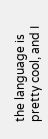the language is pretty cool, and I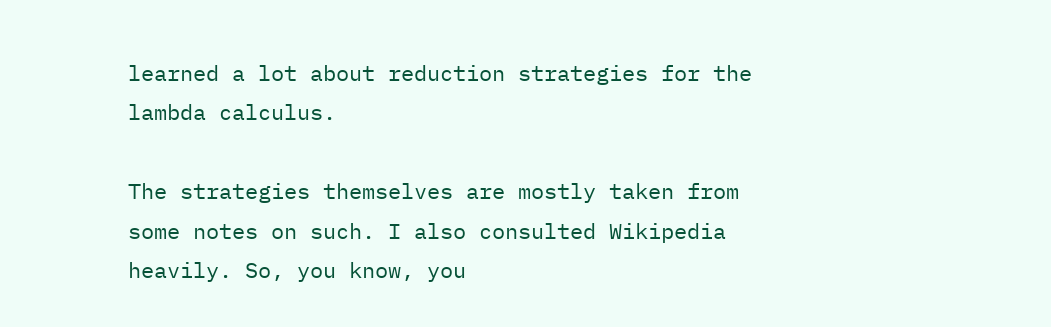learned a lot about reduction strategies for the lambda calculus.

The strategies themselves are mostly taken from some notes on such. I also consulted Wikipedia heavily. So, you know, you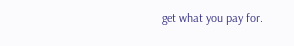get what you pay for.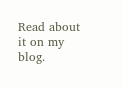Read about it on my blog.